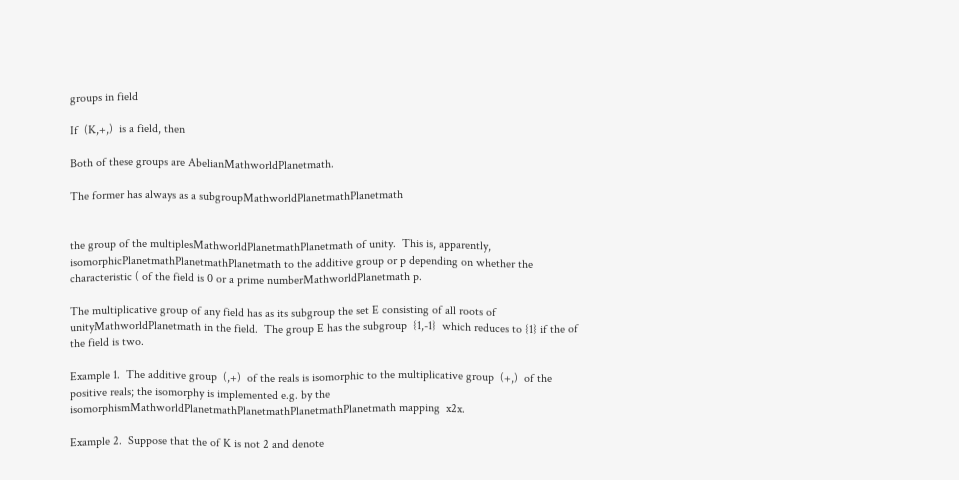groups in field

If  (K,+,)  is a field, then

Both of these groups are AbelianMathworldPlanetmath.

The former has always as a subgroupMathworldPlanetmathPlanetmath


the group of the multiplesMathworldPlanetmathPlanetmath of unity.  This is, apparently, isomorphicPlanetmathPlanetmathPlanetmath to the additive group or p depending on whether the characteristic ( of the field is 0 or a prime numberMathworldPlanetmath p.

The multiplicative group of any field has as its subgroup the set E consisting of all roots of unityMathworldPlanetmath in the field.  The group E has the subgroup  {1,-1}  which reduces to {1} if the of the field is two.

Example 1.  The additive group  (,+)  of the reals is isomorphic to the multiplicative group  (+,)  of the positive reals; the isomorphy is implemented e.g. by the isomorphismMathworldPlanetmathPlanetmathPlanetmathPlanetmath mapping  x2x.

Example 2.  Suppose that the of K is not 2 and denote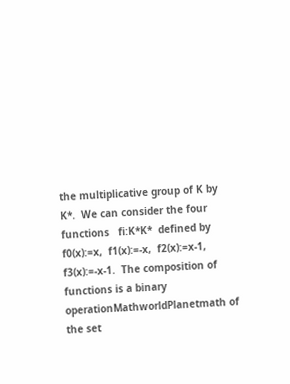the multiplicative group of K by K*.  We can consider the four functions   fi:K*K*  defined by  f0(x):=x,  f1(x):=-x,  f2(x):=x-1,  f3(x):=-x-1.  The composition of functions is a binary operationMathworldPlanetmath of the set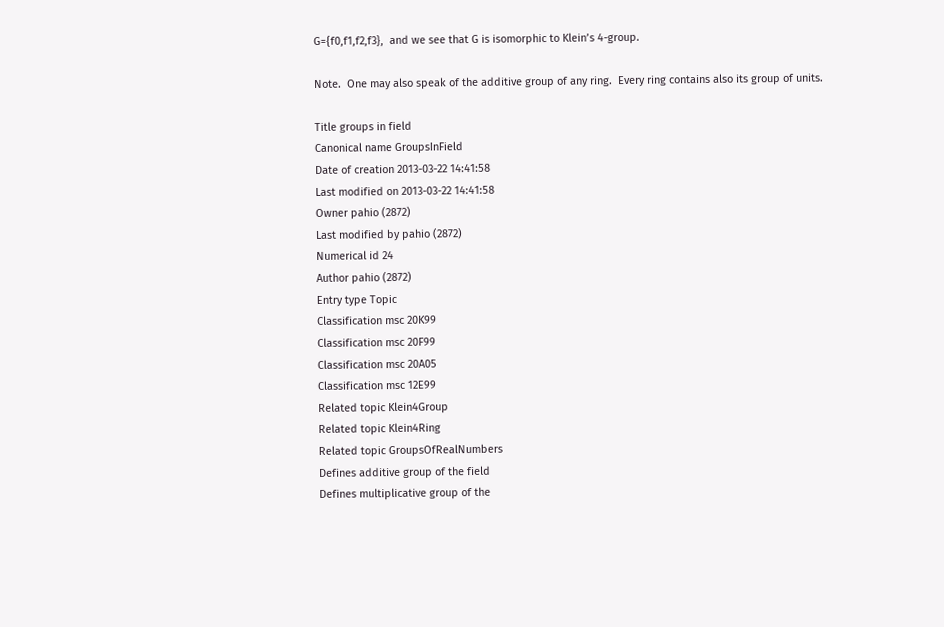G={f0,f1,f2,f3},  and we see that G is isomorphic to Klein’s 4-group.

Note.  One may also speak of the additive group of any ring.  Every ring contains also its group of units.

Title groups in field
Canonical name GroupsInField
Date of creation 2013-03-22 14:41:58
Last modified on 2013-03-22 14:41:58
Owner pahio (2872)
Last modified by pahio (2872)
Numerical id 24
Author pahio (2872)
Entry type Topic
Classification msc 20K99
Classification msc 20F99
Classification msc 20A05
Classification msc 12E99
Related topic Klein4Group
Related topic Klein4Ring
Related topic GroupsOfRealNumbers
Defines additive group of the field
Defines multiplicative group of the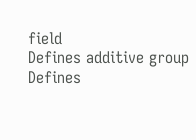field
Defines additive group
Defines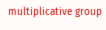multiplicative group